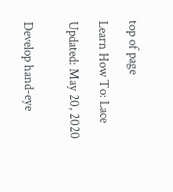top of page

Learn How To: Lace

Updated: May 20, 2020


Develop hand-eye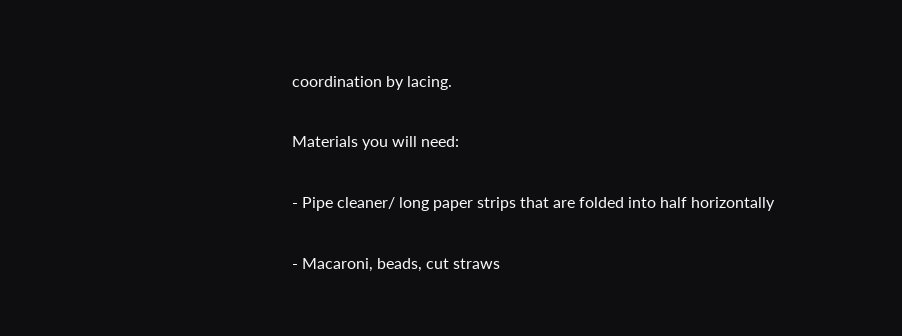coordination by lacing.

Materials you will need:

- Pipe cleaner/ long paper strips that are folded into half horizontally

- Macaroni, beads, cut straws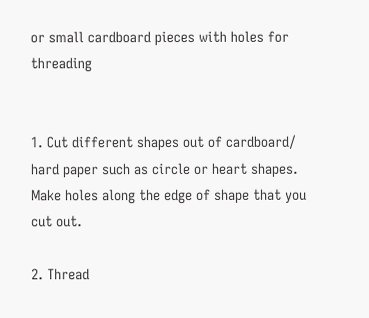or small cardboard pieces with holes for threading


1. Cut different shapes out of cardboard/ hard paper such as circle or heart shapes. Make holes along the edge of shape that you cut out.

2. Thread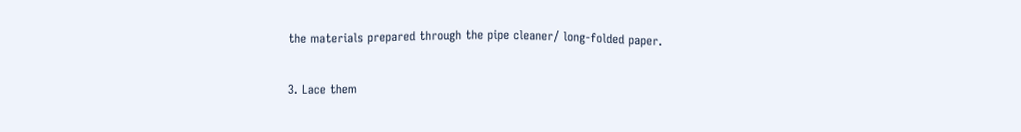the materials prepared through the pipe cleaner/ long-folded paper.

3. Lace them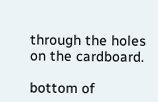through the holes on the cardboard.

bottom of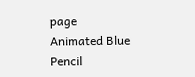page
Animated Blue Pencil